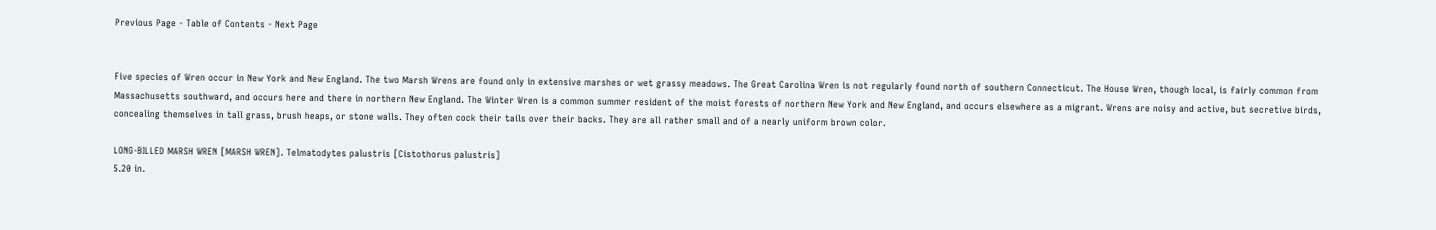Previous Page - Table of Contents - Next Page


Five species of Wren occur in New York and New England. The two Marsh Wrens are found only in extensive marshes or wet grassy meadows. The Great Carolina Wren is not regularly found north of southern Connecticut. The House Wren, though local, is fairly common from Massachusetts southward, and occurs here and there in northern New England. The Winter Wren is a common summer resident of the moist forests of northern New York and New England, and occurs elsewhere as a migrant. Wrens are noisy and active, but secretive birds, concealing themselves in tall grass, brush heaps, or stone walls. They often cock their tails over their backs. They are all rather small and of a nearly uniform brown color.

LONG-BILLED MARSH WREN [MARSH WREN]. Telmatodytes palustris [Cistothorus palustris]
5.20 in.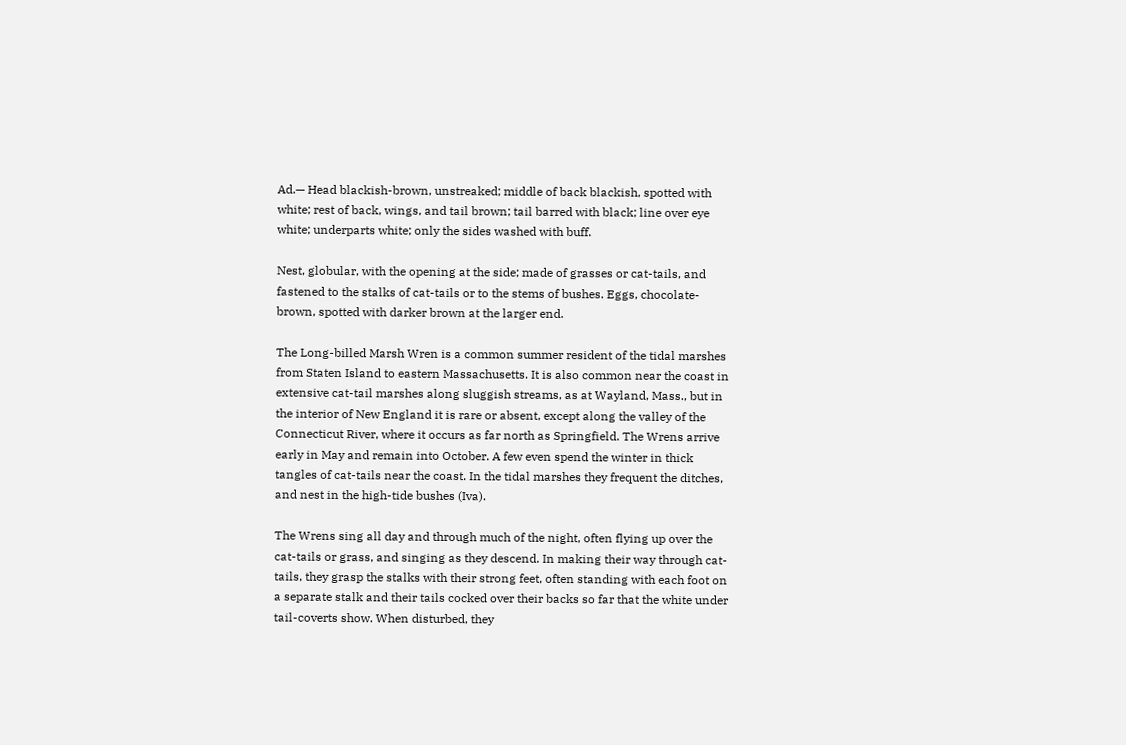Ad.— Head blackish-brown, unstreaked; middle of back blackish, spotted with white; rest of back, wings, and tail brown; tail barred with black; line over eye white; underparts white; only the sides washed with buff.

Nest, globular, with the opening at the side; made of grasses or cat-tails, and fastened to the stalks of cat-tails or to the stems of bushes. Eggs, chocolate-brown, spotted with darker brown at the larger end.

The Long-billed Marsh Wren is a common summer resident of the tidal marshes from Staten Island to eastern Massachusetts. It is also common near the coast in extensive cat-tail marshes along sluggish streams, as at Wayland, Mass., but in the interior of New England it is rare or absent, except along the valley of the Connecticut River, where it occurs as far north as Springfield. The Wrens arrive early in May and remain into October. A few even spend the winter in thick tangles of cat-tails near the coast. In the tidal marshes they frequent the ditches, and nest in the high-tide bushes (Iva).

The Wrens sing all day and through much of the night, often flying up over the cat-tails or grass, and singing as they descend. In making their way through cat-tails, they grasp the stalks with their strong feet, often standing with each foot on a separate stalk and their tails cocked over their backs so far that the white under tail-coverts show. When disturbed, they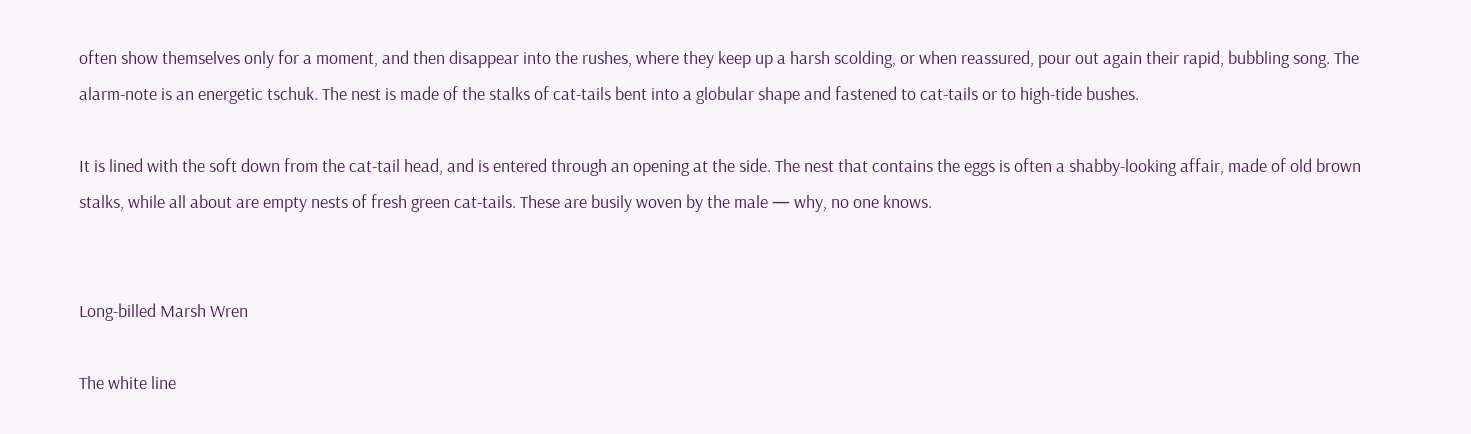often show themselves only for a moment, and then disappear into the rushes, where they keep up a harsh scolding, or when reassured, pour out again their rapid, bubbling song. The alarm-note is an energetic tschuk. The nest is made of the stalks of cat-tails bent into a globular shape and fastened to cat-tails or to high-tide bushes.

It is lined with the soft down from the cat-tail head, and is entered through an opening at the side. The nest that contains the eggs is often a shabby-looking affair, made of old brown stalks, while all about are empty nests of fresh green cat-tails. These are busily woven by the male — why, no one knows.


Long-billed Marsh Wren

The white line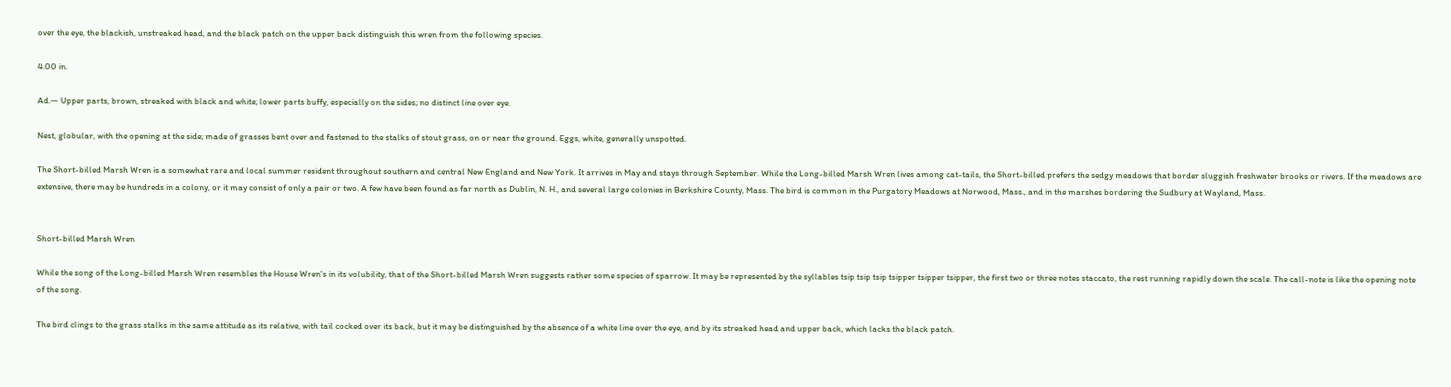over the eye, the blackish, unstreaked head, and the black patch on the upper back distinguish this wren from the following species.

4.00 in.

Ad.— Upper parts, brown, streaked with black and white; lower parts buffy, especially on the sides; no distinct line over eye.

Nest, globular, with the opening at the side; made of grasses bent over and fastened to the stalks of stout grass, on or near the ground. Eggs, white, generally unspotted.

The Short-billed Marsh Wren is a somewhat rare and local summer resident throughout southern and central New England and New York. It arrives in May and stays through September. While the Long-billed Marsh Wren lives among cat-tails, the Short-billed prefers the sedgy meadows that border sluggish freshwater brooks or rivers. If the meadows are extensive, there may be hundreds in a colony, or it may consist of only a pair or two. A few have been found as far north as Dublin, N. H., and several large colonies in Berkshire County, Mass. The bird is common in the Purgatory Meadows at Norwood, Mass., and in the marshes bordering the Sudbury at Wayland, Mass.


Short-billed Marsh Wren

While the song of the Long-billed Marsh Wren resembles the House Wren's in its volubility, that of the Short-billed Marsh Wren suggests rather some species of sparrow. It may be represented by the syllables tsip tsip tsip tsipper tsipper tsipper, the first two or three notes staccato, the rest running rapidly down the scale. The call-note is like the opening note of the song.

The bird clings to the grass stalks in the same attitude as its relative, with tail cocked over its back, but it may be distinguished by the absence of a white line over the eye, and by its streaked head and upper back, which lacks the black patch.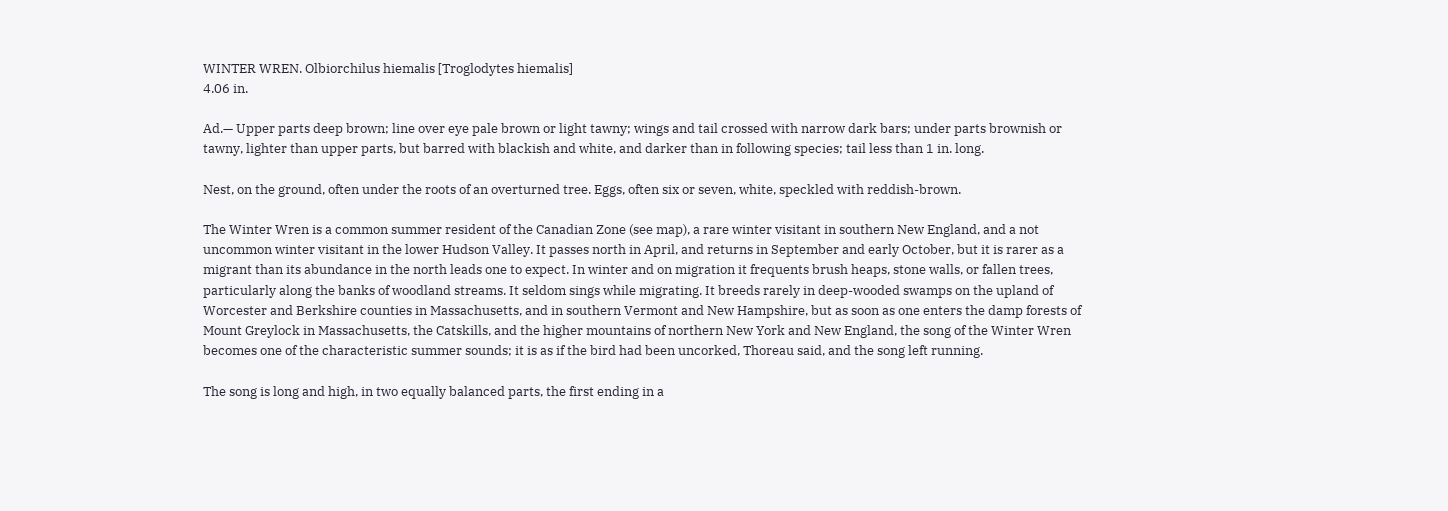WINTER WREN. Olbiorchilus hiemalis [Troglodytes hiemalis]
4.06 in.

Ad.— Upper parts deep brown; line over eye pale brown or light tawny; wings and tail crossed with narrow dark bars; under parts brownish or tawny, lighter than upper parts, but barred with blackish and white, and darker than in following species; tail less than 1 in. long.

Nest, on the ground, often under the roots of an overturned tree. Eggs, often six or seven, white, speckled with reddish-brown.

The Winter Wren is a common summer resident of the Canadian Zone (see map), a rare winter visitant in southern New England, and a not uncommon winter visitant in the lower Hudson Valley. It passes north in April, and returns in September and early October, but it is rarer as a migrant than its abundance in the north leads one to expect. In winter and on migration it frequents brush heaps, stone walls, or fallen trees, particularly along the banks of woodland streams. It seldom sings while migrating. It breeds rarely in deep-wooded swamps on the upland of Worcester and Berkshire counties in Massachusetts, and in southern Vermont and New Hampshire, but as soon as one enters the damp forests of Mount Greylock in Massachusetts, the Catskills, and the higher mountains of northern New York and New England, the song of the Winter Wren becomes one of the characteristic summer sounds; it is as if the bird had been uncorked, Thoreau said, and the song left running.

The song is long and high, in two equally balanced parts, the first ending in a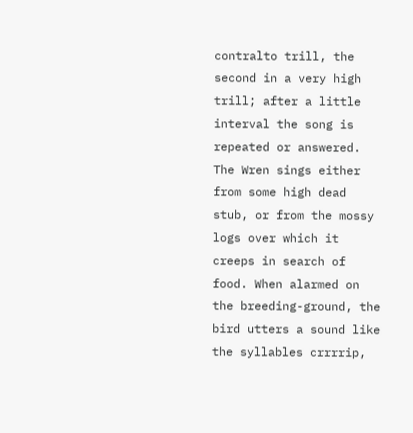contralto trill, the second in a very high trill; after a little interval the song is repeated or answered. The Wren sings either from some high dead stub, or from the mossy logs over which it creeps in search of food. When alarmed on the breeding-ground, the bird utters a sound like the syllables crrrrip,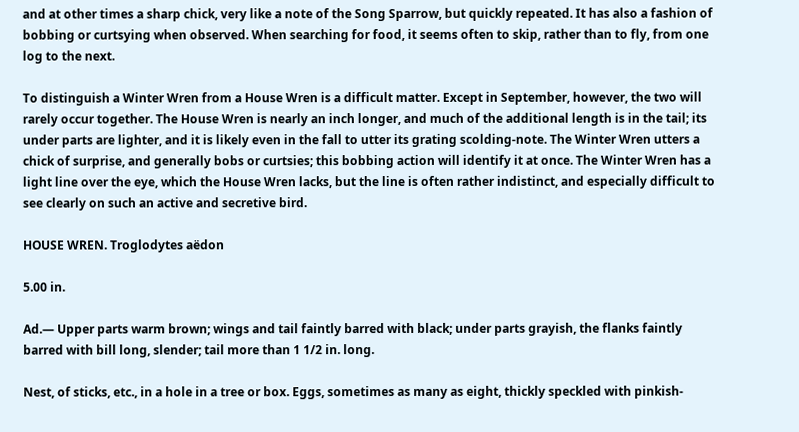and at other times a sharp chick, very like a note of the Song Sparrow, but quickly repeated. It has also a fashion of bobbing or curtsying when observed. When searching for food, it seems often to skip, rather than to fly, from one log to the next.

To distinguish a Winter Wren from a House Wren is a difficult matter. Except in September, however, the two will rarely occur together. The House Wren is nearly an inch longer, and much of the additional length is in the tail; its under parts are lighter, and it is likely even in the fall to utter its grating scolding-note. The Winter Wren utters a chick of surprise, and generally bobs or curtsies; this bobbing action will identify it at once. The Winter Wren has a light line over the eye, which the House Wren lacks, but the line is often rather indistinct, and especially difficult to see clearly on such an active and secretive bird.

HOUSE WREN. Troglodytes aëdon

5.00 in.

Ad.— Upper parts warm brown; wings and tail faintly barred with black; under parts grayish, the flanks faintly barred with bill long, slender; tail more than 1 1/2 in. long.

Nest, of sticks, etc., in a hole in a tree or box. Eggs, sometimes as many as eight, thickly speckled with pinkish-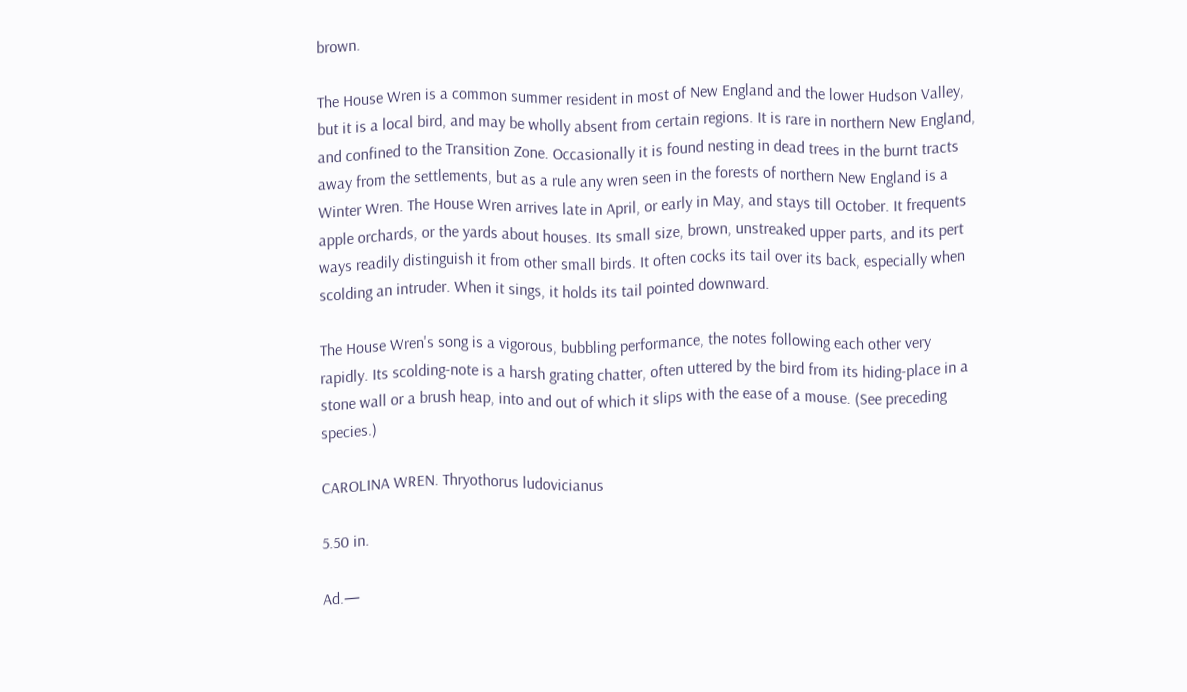brown.

The House Wren is a common summer resident in most of New England and the lower Hudson Valley, but it is a local bird, and may be wholly absent from certain regions. It is rare in northern New England, and confined to the Transition Zone. Occasionally it is found nesting in dead trees in the burnt tracts away from the settlements, but as a rule any wren seen in the forests of northern New England is a Winter Wren. The House Wren arrives late in April, or early in May, and stays till October. It frequents apple orchards, or the yards about houses. Its small size, brown, unstreaked upper parts, and its pert ways readily distinguish it from other small birds. It often cocks its tail over its back, especially when scolding an intruder. When it sings, it holds its tail pointed downward.

The House Wren's song is a vigorous, bubbling performance, the notes following each other very rapidly. Its scolding-note is a harsh grating chatter, often uttered by the bird from its hiding-place in a stone wall or a brush heap, into and out of which it slips with the ease of a mouse. (See preceding species.)

CAROLINA WREN. Thryothorus ludovicianus

5.50 in.

Ad.—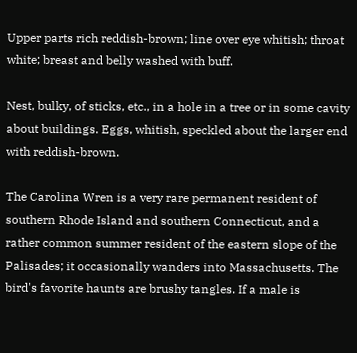Upper parts rich reddish-brown; line over eye whitish; throat white; breast and belly washed with buff.

Nest, bulky, of sticks, etc., in a hole in a tree or in some cavity about buildings. Eggs, whitish, speckled about the larger end with reddish-brown.

The Carolina Wren is a very rare permanent resident of southern Rhode Island and southern Connecticut, and a rather common summer resident of the eastern slope of the Palisades; it occasionally wanders into Massachusetts. The bird's favorite haunts are brushy tangles. If a male is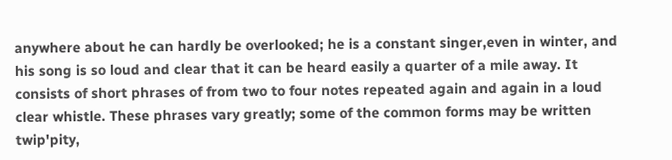anywhere about he can hardly be overlooked; he is a constant singer,even in winter, and his song is so loud and clear that it can be heard easily a quarter of a mile away. It consists of short phrases of from two to four notes repeated again and again in a loud clear whistle. These phrases vary greatly; some of the common forms may be written twip'pity,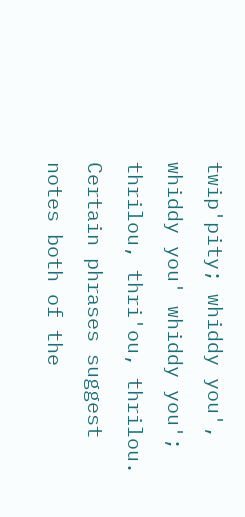twip'pity; whiddy you', whiddy you' whiddy you'; thrilou, thri'ou, thrilou. Certain phrases suggest notes both of the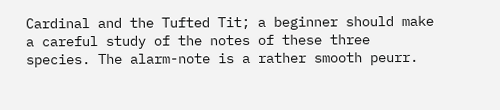Cardinal and the Tufted Tit; a beginner should make a careful study of the notes of these three species. The alarm-note is a rather smooth peurr.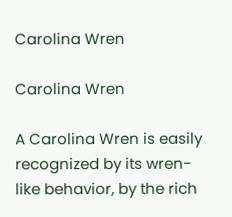Carolina Wren

Carolina Wren

A Carolina Wren is easily recognized by its wren-like behavior, by the rich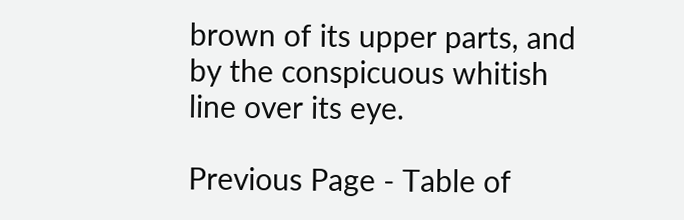brown of its upper parts, and by the conspicuous whitish line over its eye.

Previous Page - Table of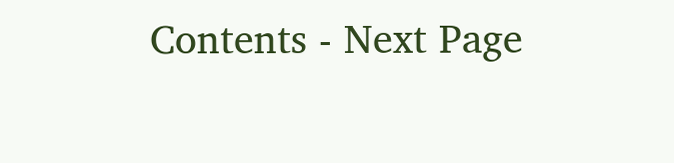Contents - Next Page